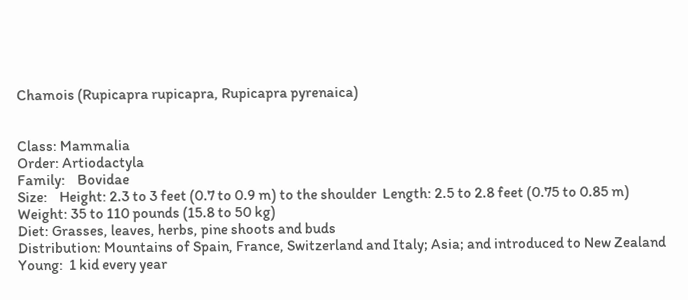Chamois (Rupicapra rupicapra, Rupicapra pyrenaica)


Class: Mammalia
Order: Artiodactyla
Family:    Bovidae
Size:    Height: 2.3 to 3 feet (0.7 to 0.9 m) to the shoulder  Length: 2.5 to 2.8 feet (0.75 to 0.85 m)
Weight: 35 to 110 pounds (15.8 to 50 kg)
Diet: Grasses, leaves, herbs, pine shoots and buds
Distribution: Mountains of Spain, France, Switzerland and Italy; Asia; and introduced to New Zealand
Young:  1 kid every year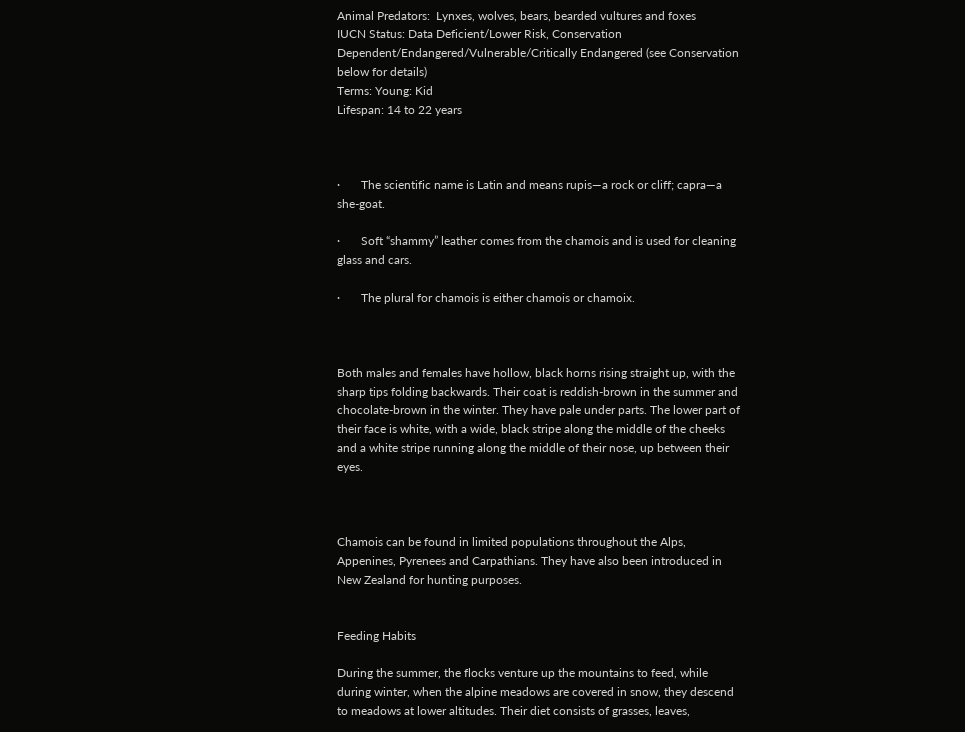Animal Predators:  Lynxes, wolves, bears, bearded vultures and foxes
IUCN Status: Data Deficient/Lower Risk, Conservation Dependent/Endangered/Vulnerable/Critically Endangered (see Conservation below for details)
Terms: Young: Kid
Lifespan: 14 to 22 years



·       The scientific name is Latin and means rupis—a rock or cliff; capra—a she-goat.

·       Soft “shammy” leather comes from the chamois and is used for cleaning glass and cars.

·       The plural for chamois is either chamois or chamoix.



Both males and females have hollow, black horns rising straight up, with the sharp tips folding backwards. Their coat is reddish-brown in the summer and chocolate-brown in the winter. They have pale under parts. The lower part of their face is white, with a wide, black stripe along the middle of the cheeks and a white stripe running along the middle of their nose, up between their eyes.



Chamois can be found in limited populations throughout the Alps, Appenines, Pyrenees and Carpathians. They have also been introduced in New Zealand for hunting purposes.


Feeding Habits

During the summer, the flocks venture up the mountains to feed, while during winter, when the alpine meadows are covered in snow, they descend to meadows at lower altitudes. Their diet consists of grasses, leaves,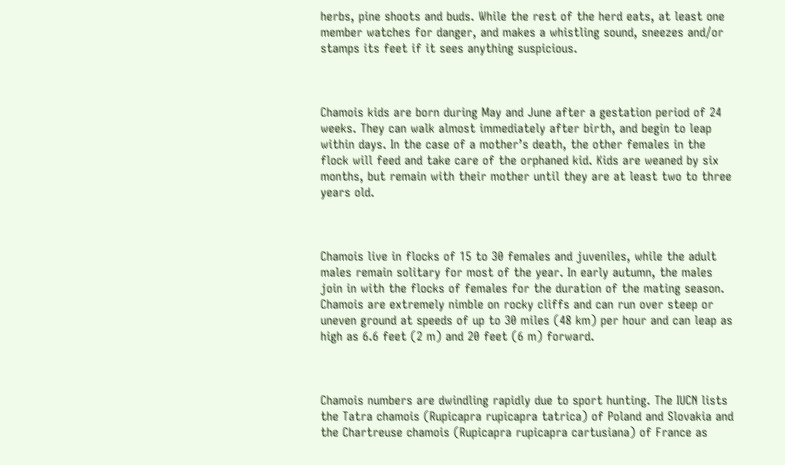herbs, pine shoots and buds. While the rest of the herd eats, at least one member watches for danger, and makes a whistling sound, sneezes and/or stamps its feet if it sees anything suspicious.



Chamois kids are born during May and June after a gestation period of 24 weeks. They can walk almost immediately after birth, and begin to leap within days. In the case of a mother’s death, the other females in the flock will feed and take care of the orphaned kid. Kids are weaned by six months, but remain with their mother until they are at least two to three years old.



Chamois live in flocks of 15 to 30 females and juveniles, while the adult males remain solitary for most of the year. In early autumn, the males join in with the flocks of females for the duration of the mating season. Chamois are extremely nimble on rocky cliffs and can run over steep or uneven ground at speeds of up to 30 miles (48 km) per hour and can leap as high as 6.6 feet (2 m) and 20 feet (6 m) forward.



Chamois numbers are dwindling rapidly due to sport hunting. The IUCN lists the Tatra chamois (Rupicapra rupicapra tatrica) of Poland and Slovakia and the Chartreuse chamois (Rupicapra rupicapra cartusiana) of France as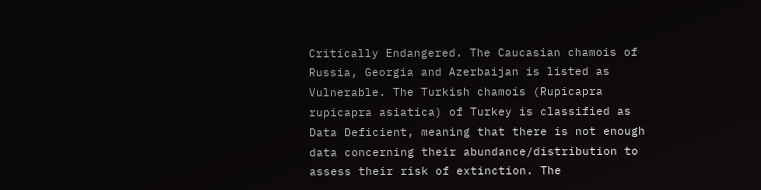Critically Endangered. The Caucasian chamois of Russia, Georgia and Azerbaijan is listed as Vulnerable. The Turkish chamois (Rupicapra rupicapra asiatica) of Turkey is classified as Data Deficient, meaning that there is not enough data concerning their abundance/distribution to assess their risk of extinction. The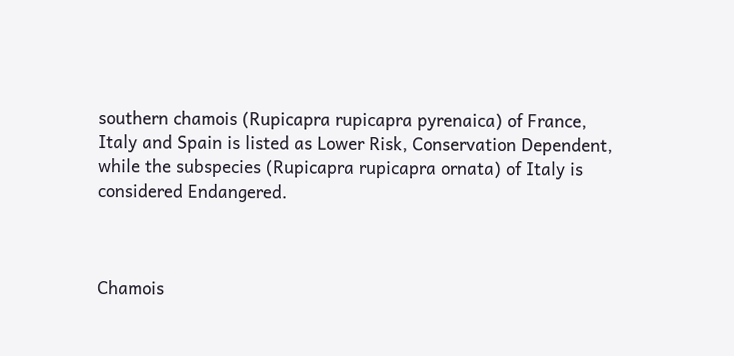southern chamois (Rupicapra rupicapra pyrenaica) of France, Italy and Spain is listed as Lower Risk, Conservation Dependent, while the subspecies (Rupicapra rupicapra ornata) of Italy is considered Endangered.



Chamois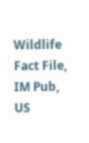Wildlife Fact File, IM Pub, US